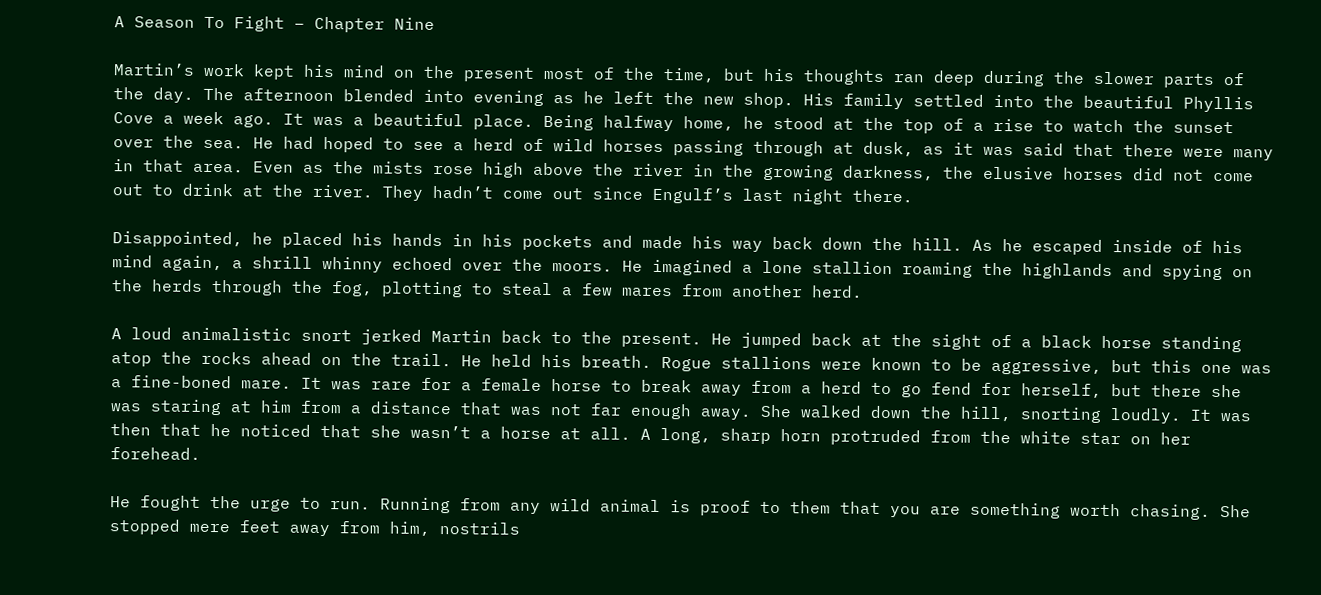A Season To Fight – Chapter Nine

Martin’s work kept his mind on the present most of the time, but his thoughts ran deep during the slower parts of the day. The afternoon blended into evening as he left the new shop. His family settled into the beautiful Phyllis Cove a week ago. It was a beautiful place. Being halfway home, he stood at the top of a rise to watch the sunset over the sea. He had hoped to see a herd of wild horses passing through at dusk, as it was said that there were many in that area. Even as the mists rose high above the river in the growing darkness, the elusive horses did not come out to drink at the river. They hadn’t come out since Engulf’s last night there.

Disappointed, he placed his hands in his pockets and made his way back down the hill. As he escaped inside of his mind again, a shrill whinny echoed over the moors. He imagined a lone stallion roaming the highlands and spying on the herds through the fog, plotting to steal a few mares from another herd.

A loud animalistic snort jerked Martin back to the present. He jumped back at the sight of a black horse standing atop the rocks ahead on the trail. He held his breath. Rogue stallions were known to be aggressive, but this one was a fine-boned mare. It was rare for a female horse to break away from a herd to go fend for herself, but there she was staring at him from a distance that was not far enough away. She walked down the hill, snorting loudly. It was then that he noticed that she wasn’t a horse at all. A long, sharp horn protruded from the white star on her forehead.

He fought the urge to run. Running from any wild animal is proof to them that you are something worth chasing. She stopped mere feet away from him, nostrils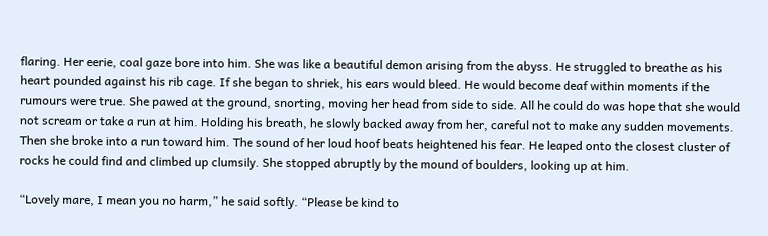flaring. Her eerie, coal gaze bore into him. She was like a beautiful demon arising from the abyss. He struggled to breathe as his heart pounded against his rib cage. If she began to shriek, his ears would bleed. He would become deaf within moments if the rumours were true. She pawed at the ground, snorting, moving her head from side to side. All he could do was hope that she would not scream or take a run at him. Holding his breath, he slowly backed away from her, careful not to make any sudden movements. Then she broke into a run toward him. The sound of her loud hoof beats heightened his fear. He leaped onto the closest cluster of rocks he could find and climbed up clumsily. She stopped abruptly by the mound of boulders, looking up at him.

“Lovely mare, I mean you no harm,” he said softly. “Please be kind to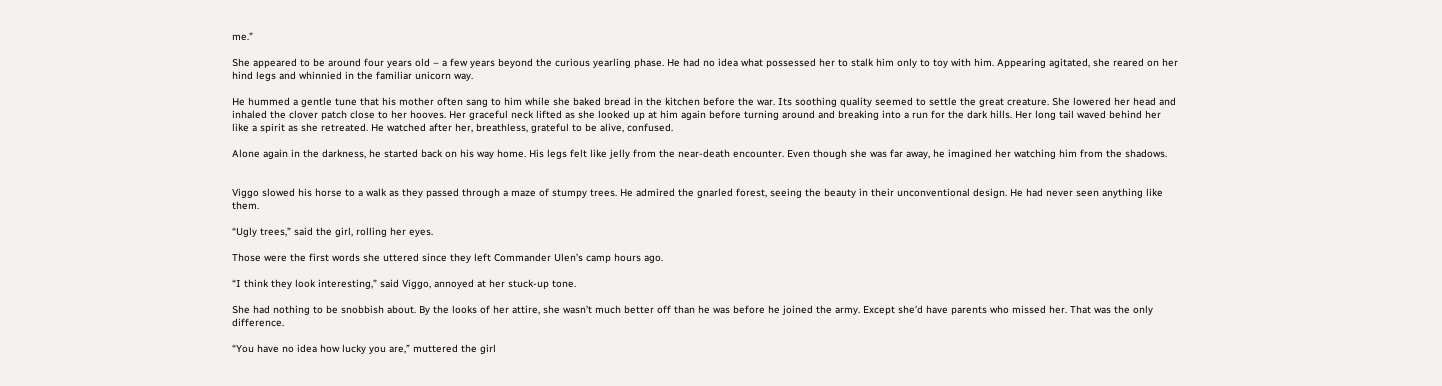me.”

She appeared to be around four years old – a few years beyond the curious yearling phase. He had no idea what possessed her to stalk him only to toy with him. Appearing agitated, she reared on her hind legs and whinnied in the familiar unicorn way.

He hummed a gentle tune that his mother often sang to him while she baked bread in the kitchen before the war. Its soothing quality seemed to settle the great creature. She lowered her head and inhaled the clover patch close to her hooves. Her graceful neck lifted as she looked up at him again before turning around and breaking into a run for the dark hills. Her long tail waved behind her like a spirit as she retreated. He watched after her, breathless, grateful to be alive, confused.

Alone again in the darkness, he started back on his way home. His legs felt like jelly from the near-death encounter. Even though she was far away, he imagined her watching him from the shadows.


Viggo slowed his horse to a walk as they passed through a maze of stumpy trees. He admired the gnarled forest, seeing the beauty in their unconventional design. He had never seen anything like them.

“Ugly trees,” said the girl, rolling her eyes.

Those were the first words she uttered since they left Commander Ulen’s camp hours ago.

“I think they look interesting,” said Viggo, annoyed at her stuck-up tone.

She had nothing to be snobbish about. By the looks of her attire, she wasn’t much better off than he was before he joined the army. Except she’d have parents who missed her. That was the only difference.

“You have no idea how lucky you are,” muttered the girl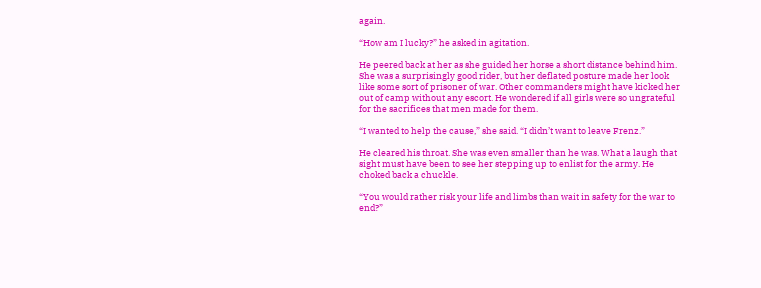again.

“How am I lucky?” he asked in agitation.

He peered back at her as she guided her horse a short distance behind him. She was a surprisingly good rider, but her deflated posture made her look like some sort of prisoner of war. Other commanders might have kicked her out of camp without any escort. He wondered if all girls were so ungrateful for the sacrifices that men made for them.

“I wanted to help the cause,” she said. “I didn’t want to leave Frenz.”

He cleared his throat. She was even smaller than he was. What a laugh that sight must have been to see her stepping up to enlist for the army. He choked back a chuckle.

“You would rather risk your life and limbs than wait in safety for the war to end?”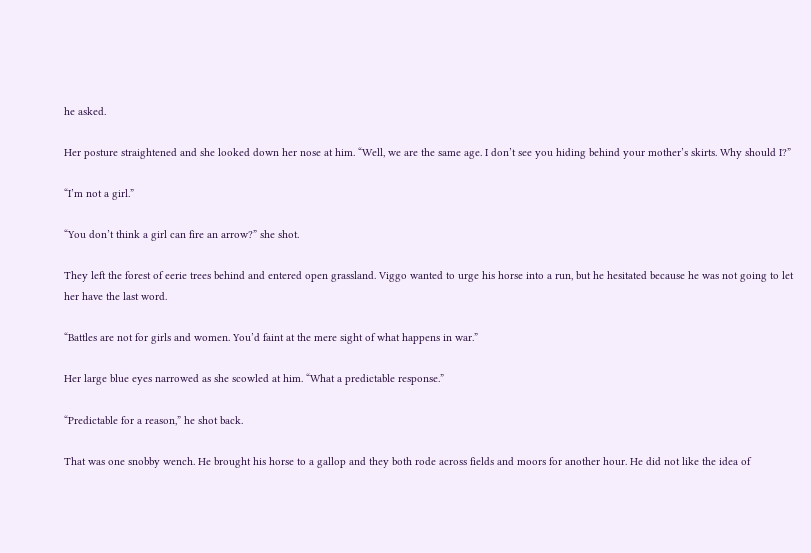he asked.

Her posture straightened and she looked down her nose at him. “Well, we are the same age. I don’t see you hiding behind your mother’s skirts. Why should I?”

“I’m not a girl.”

“You don’t think a girl can fire an arrow?” she shot.

They left the forest of eerie trees behind and entered open grassland. Viggo wanted to urge his horse into a run, but he hesitated because he was not going to let her have the last word.

“Battles are not for girls and women. You’d faint at the mere sight of what happens in war.”

Her large blue eyes narrowed as she scowled at him. “What a predictable response.”

“Predictable for a reason,” he shot back.

That was one snobby wench. He brought his horse to a gallop and they both rode across fields and moors for another hour. He did not like the idea of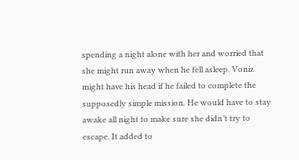spending a night alone with her and worried that she might run away when he fell asleep. Voniz might have his head if he failed to complete the supposedly simple mission. He would have to stay awake all night to make sure she didn’t try to escape. It added to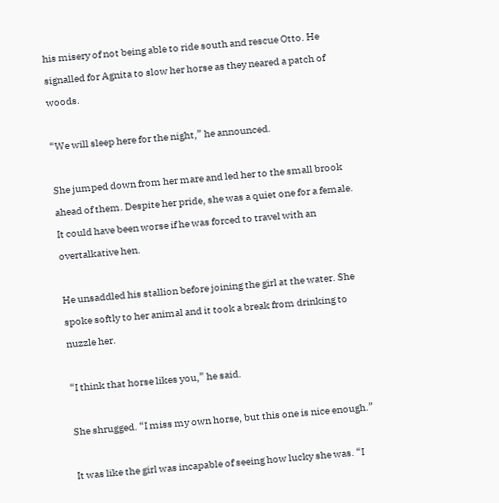his misery of not being able to ride south and rescue Otto. He signalled for Agnita to slow her horse as they neared a patch of woods.

“We will sleep here for the night,” he announced.

She jumped down from her mare and led her to the small brook ahead of them. Despite her pride, she was a quiet one for a female. It could have been worse if he was forced to travel with an overtalkative hen.

He unsaddled his stallion before joining the girl at the water. She spoke softly to her animal and it took a break from drinking to nuzzle her.

“I think that horse likes you,” he said.

She shrugged. “I miss my own horse, but this one is nice enough.”

It was like the girl was incapable of seeing how lucky she was. “I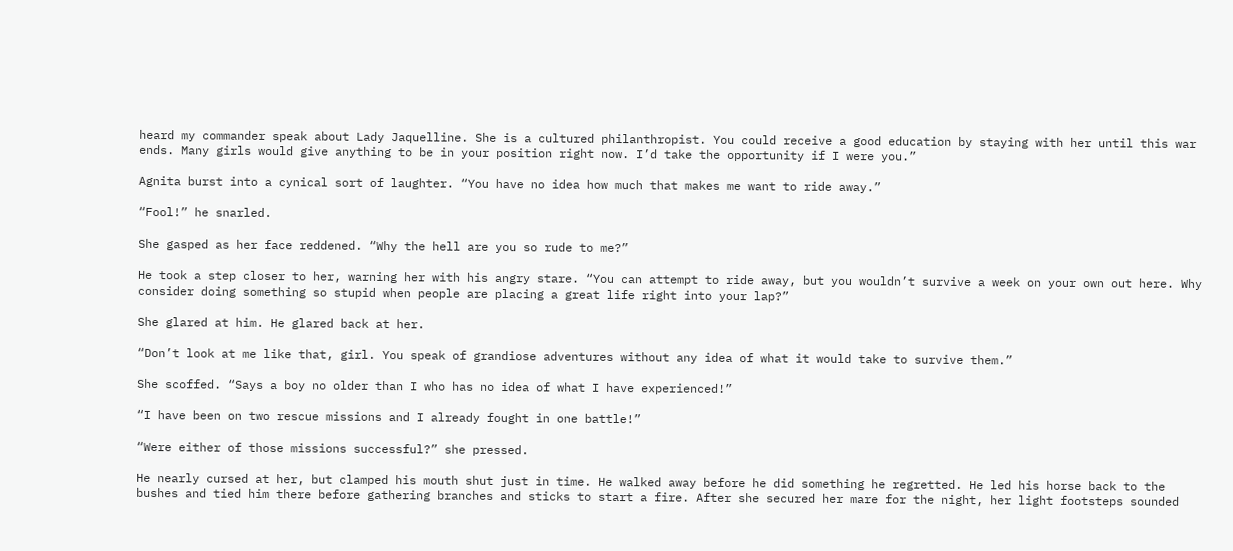heard my commander speak about Lady Jaquelline. She is a cultured philanthropist. You could receive a good education by staying with her until this war ends. Many girls would give anything to be in your position right now. I’d take the opportunity if I were you.”

Agnita burst into a cynical sort of laughter. “You have no idea how much that makes me want to ride away.”

“Fool!” he snarled.

She gasped as her face reddened. “Why the hell are you so rude to me?”

He took a step closer to her, warning her with his angry stare. “You can attempt to ride away, but you wouldn’t survive a week on your own out here. Why consider doing something so stupid when people are placing a great life right into your lap?”

She glared at him. He glared back at her.

“Don’t look at me like that, girl. You speak of grandiose adventures without any idea of what it would take to survive them.”

She scoffed. “Says a boy no older than I who has no idea of what I have experienced!”

“I have been on two rescue missions and I already fought in one battle!”

“Were either of those missions successful?” she pressed.

He nearly cursed at her, but clamped his mouth shut just in time. He walked away before he did something he regretted. He led his horse back to the bushes and tied him there before gathering branches and sticks to start a fire. After she secured her mare for the night, her light footsteps sounded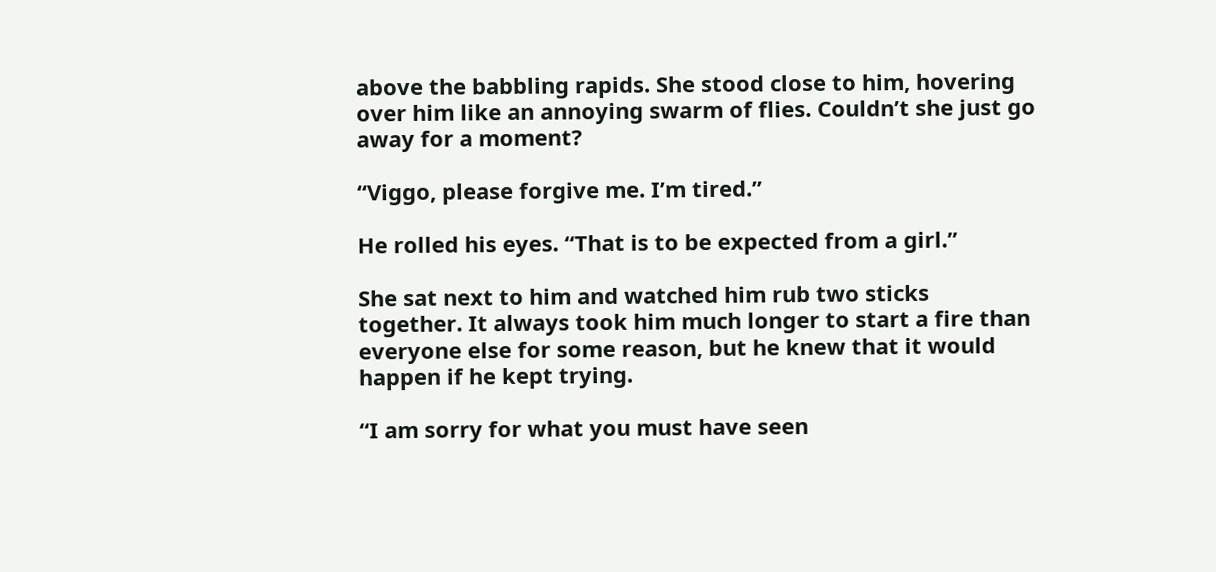above the babbling rapids. She stood close to him, hovering over him like an annoying swarm of flies. Couldn’t she just go away for a moment?

“Viggo, please forgive me. I’m tired.”

He rolled his eyes. “That is to be expected from a girl.”

She sat next to him and watched him rub two sticks together. It always took him much longer to start a fire than everyone else for some reason, but he knew that it would happen if he kept trying.

“I am sorry for what you must have seen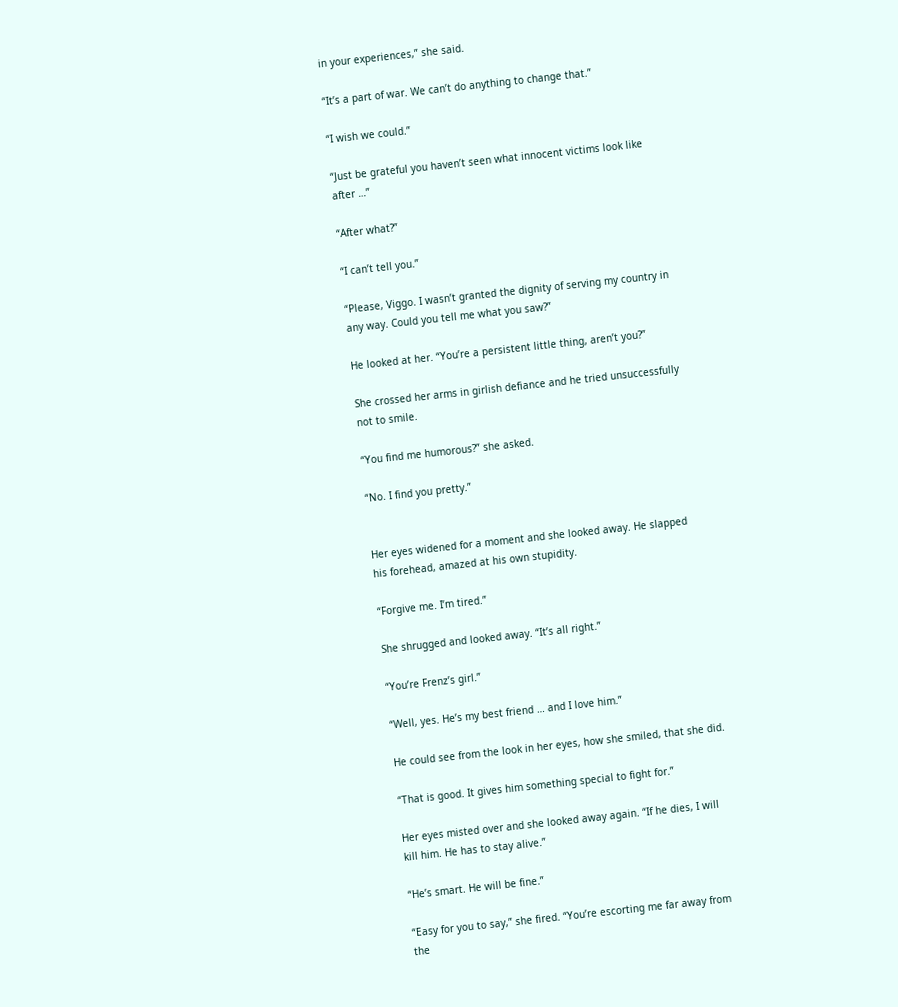in your experiences,” she said.

“It’s a part of war. We can’t do anything to change that.”

“I wish we could.”

“Just be grateful you haven’t seen what innocent victims look like after …”

“After what?”

“I can’t tell you.”

“Please, Viggo. I wasn’t granted the dignity of serving my country in any way. Could you tell me what you saw?”

He looked at her. “You’re a persistent little thing, aren’t you?”

She crossed her arms in girlish defiance and he tried unsuccessfully not to smile.

“You find me humorous?” she asked.

“No. I find you pretty.”


Her eyes widened for a moment and she looked away. He slapped his forehead, amazed at his own stupidity.

“Forgive me. I’m tired.”

She shrugged and looked away. “It’s all right.”

“You’re Frenz’s girl.”

“Well, yes. He’s my best friend … and I love him.”

He could see from the look in her eyes, how she smiled, that she did.

“That is good. It gives him something special to fight for.”

Her eyes misted over and she looked away again. “If he dies, I will kill him. He has to stay alive.”

“He’s smart. He will be fine.”

“Easy for you to say,” she fired. “You’re escorting me far away from the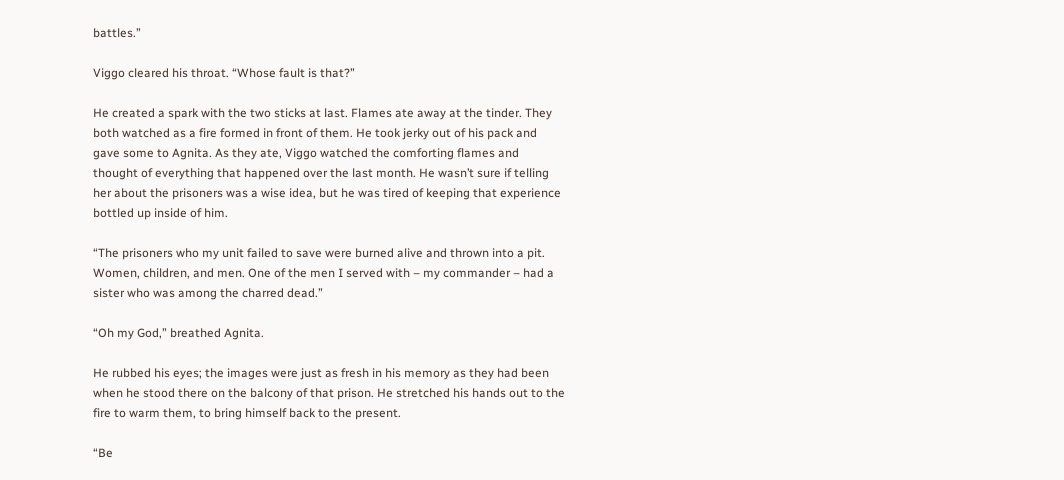battles.”

Viggo cleared his throat. “Whose fault is that?”

He created a spark with the two sticks at last. Flames ate away at the tinder. They both watched as a fire formed in front of them. He took jerky out of his pack and gave some to Agnita. As they ate, Viggo watched the comforting flames and thought of everything that happened over the last month. He wasn’t sure if telling her about the prisoners was a wise idea, but he was tired of keeping that experience bottled up inside of him.

“The prisoners who my unit failed to save were burned alive and thrown into a pit. Women, children, and men. One of the men I served with – my commander – had a sister who was among the charred dead.”

“Oh my God,” breathed Agnita.

He rubbed his eyes; the images were just as fresh in his memory as they had been when he stood there on the balcony of that prison. He stretched his hands out to the fire to warm them, to bring himself back to the present.

“Be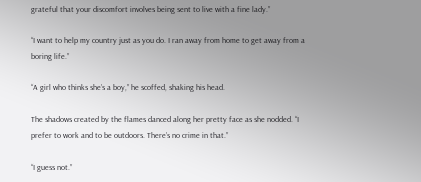grateful that your discomfort involves being sent to live with a fine lady.”

“I want to help my country just as you do. I ran away from home to get away from a boring life.”

“A girl who thinks she’s a boy,” he scoffed, shaking his head.

The shadows created by the flames danced along her pretty face as she nodded. “I prefer to work and to be outdoors. There’s no crime in that.”

“I guess not.”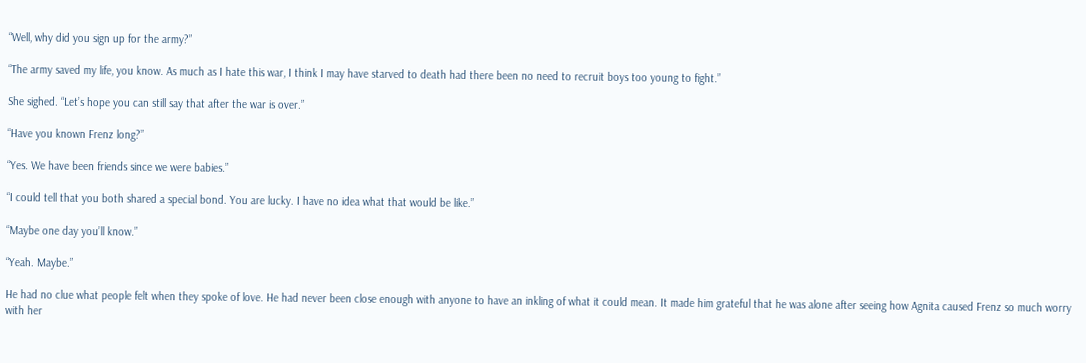“Well, why did you sign up for the army?”

“The army saved my life, you know. As much as I hate this war, I think I may have starved to death had there been no need to recruit boys too young to fight.”

She sighed. “Let’s hope you can still say that after the war is over.”

“Have you known Frenz long?”

“Yes. We have been friends since we were babies.”

“I could tell that you both shared a special bond. You are lucky. I have no idea what that would be like.”

“Maybe one day you’ll know.”

“Yeah. Maybe.”

He had no clue what people felt when they spoke of love. He had never been close enough with anyone to have an inkling of what it could mean. It made him grateful that he was alone after seeing how Agnita caused Frenz so much worry with her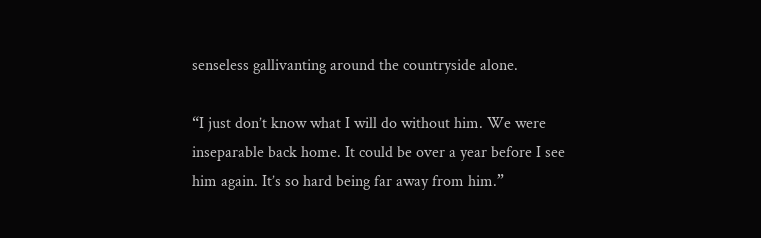senseless gallivanting around the countryside alone.

“I just don’t know what I will do without him. We were inseparable back home. It could be over a year before I see him again. It’s so hard being far away from him.”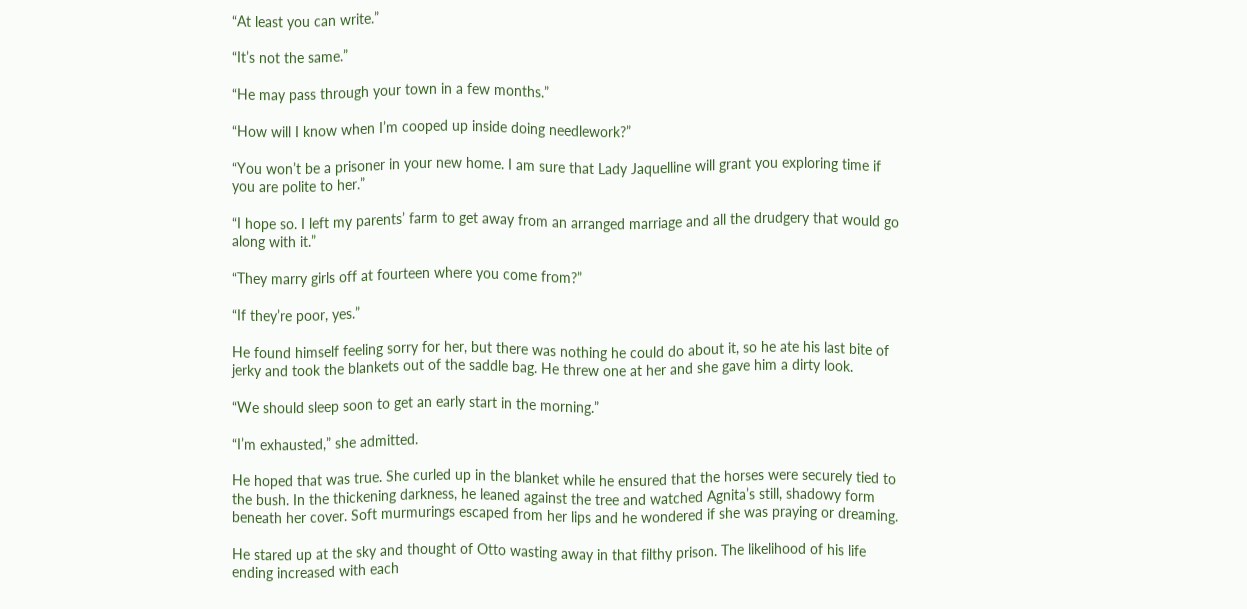“At least you can write.”

“It’s not the same.”

“He may pass through your town in a few months.”

“How will I know when I’m cooped up inside doing needlework?”

“You won’t be a prisoner in your new home. I am sure that Lady Jaquelline will grant you exploring time if you are polite to her.”

“I hope so. I left my parents’ farm to get away from an arranged marriage and all the drudgery that would go along with it.”

“They marry girls off at fourteen where you come from?”

“If they’re poor, yes.”

He found himself feeling sorry for her, but there was nothing he could do about it, so he ate his last bite of jerky and took the blankets out of the saddle bag. He threw one at her and she gave him a dirty look.

“We should sleep soon to get an early start in the morning.”

“I’m exhausted,” she admitted.

He hoped that was true. She curled up in the blanket while he ensured that the horses were securely tied to the bush. In the thickening darkness, he leaned against the tree and watched Agnita’s still, shadowy form beneath her cover. Soft murmurings escaped from her lips and he wondered if she was praying or dreaming.

He stared up at the sky and thought of Otto wasting away in that filthy prison. The likelihood of his life ending increased with each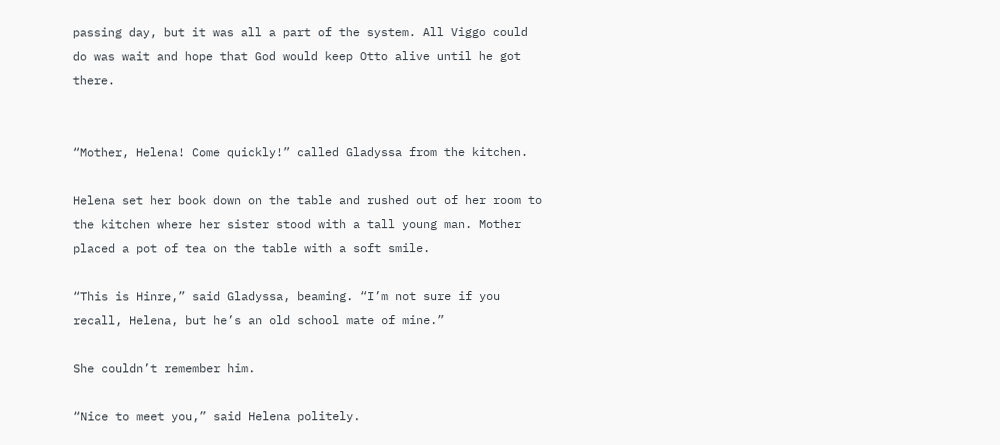passing day, but it was all a part of the system. All Viggo could do was wait and hope that God would keep Otto alive until he got there.


“Mother, Helena! Come quickly!” called Gladyssa from the kitchen.

Helena set her book down on the table and rushed out of her room to the kitchen where her sister stood with a tall young man. Mother placed a pot of tea on the table with a soft smile.

“This is Hinre,” said Gladyssa, beaming. “I’m not sure if you recall, Helena, but he’s an old school mate of mine.”

She couldn’t remember him.

“Nice to meet you,” said Helena politely.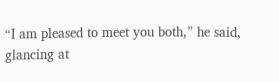“I am pleased to meet you both,” he said, glancing at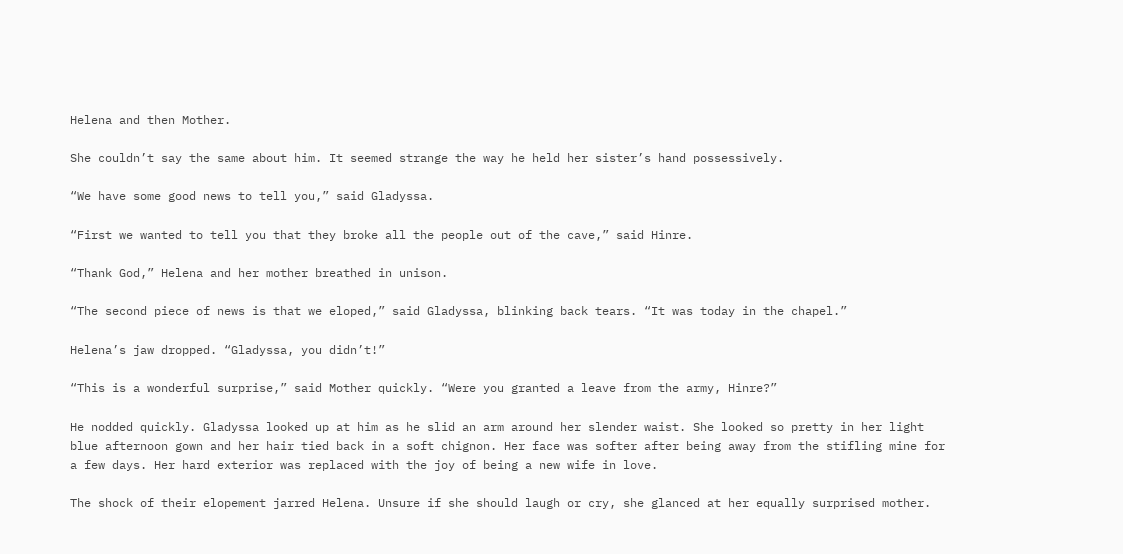Helena and then Mother.

She couldn’t say the same about him. It seemed strange the way he held her sister’s hand possessively.

“We have some good news to tell you,” said Gladyssa.

“First we wanted to tell you that they broke all the people out of the cave,” said Hinre.

“Thank God,” Helena and her mother breathed in unison.

“The second piece of news is that we eloped,” said Gladyssa, blinking back tears. “It was today in the chapel.”

Helena’s jaw dropped. “Gladyssa, you didn’t!”

“This is a wonderful surprise,” said Mother quickly. “Were you granted a leave from the army, Hinre?”

He nodded quickly. Gladyssa looked up at him as he slid an arm around her slender waist. She looked so pretty in her light blue afternoon gown and her hair tied back in a soft chignon. Her face was softer after being away from the stifling mine for a few days. Her hard exterior was replaced with the joy of being a new wife in love.

The shock of their elopement jarred Helena. Unsure if she should laugh or cry, she glanced at her equally surprised mother.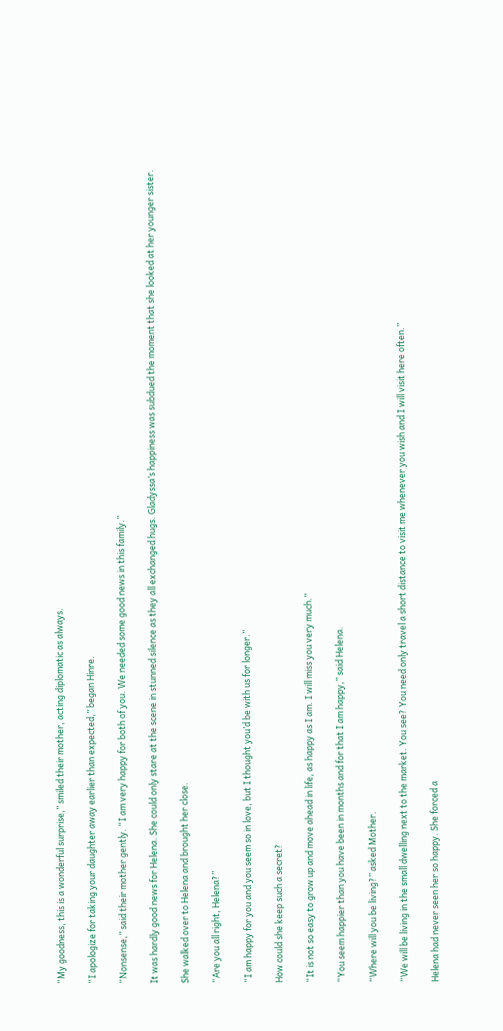“My goodness, this is a wonderful surprise,” smiled their mother, acting diplomatic as always.

“I apologize for taking your daughter away earlier than expected,” began Hinre.

“Nonsense,” said their mother gently. “I am very happy for both of you. We needed some good news in this family.”

It was hardly good news for Helena. She could only stare at the scene in stunned silence as they all exchanged hugs. Gladyssa’s happiness was subdued the moment that she looked at her younger sister.

She walked over to Helena and brought her close.

“Are you all right, Helena?”

“I am happy for you and you seem so in love, but I thought you’d be with us for longer.”

How could she keep such a secret?

“It is not so easy to grow up and move ahead in life, as happy as I am. I will miss you very much.”

“You seem happier than you have been in months and for that I am happy,” said Helena.

“Where will you be living?” asked Mother.

“We will be living in the small dwelling next to the market. You see? You need only travel a short distance to visit me whenever you wish and I will visit here often.”

Helena had never seen her so happy. She forced a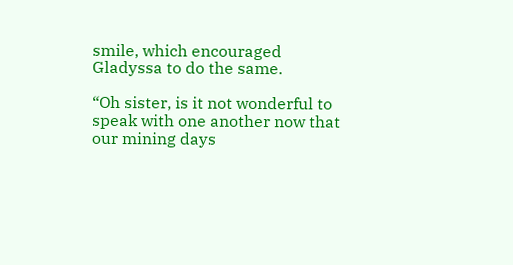smile, which encouraged Gladyssa to do the same.

“Oh sister, is it not wonderful to speak with one another now that our mining days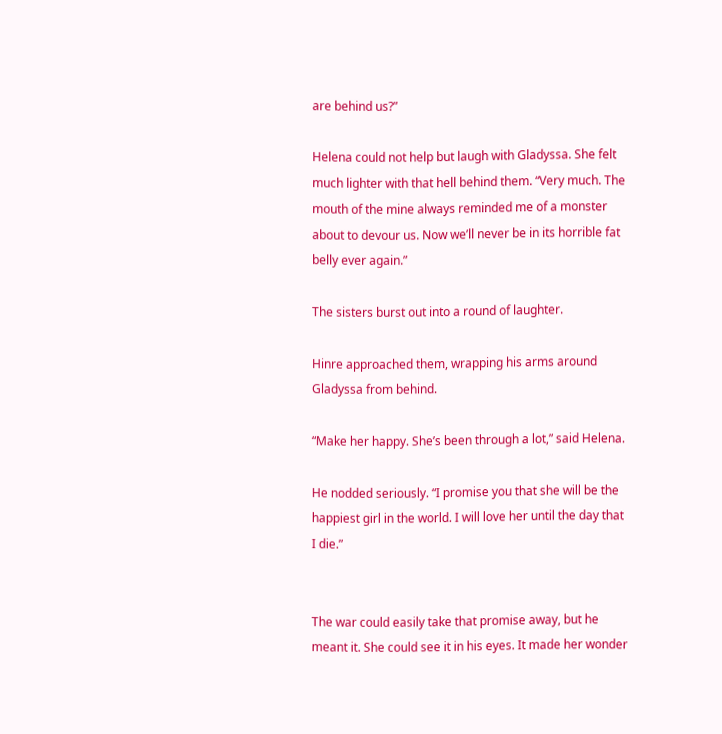are behind us?”

Helena could not help but laugh with Gladyssa. She felt much lighter with that hell behind them. “Very much. The mouth of the mine always reminded me of a monster about to devour us. Now we’ll never be in its horrible fat belly ever again.”

The sisters burst out into a round of laughter.

Hinre approached them, wrapping his arms around Gladyssa from behind.

“Make her happy. She’s been through a lot,” said Helena.

He nodded seriously. “I promise you that she will be the happiest girl in the world. I will love her until the day that I die.”


The war could easily take that promise away, but he meant it. She could see it in his eyes. It made her wonder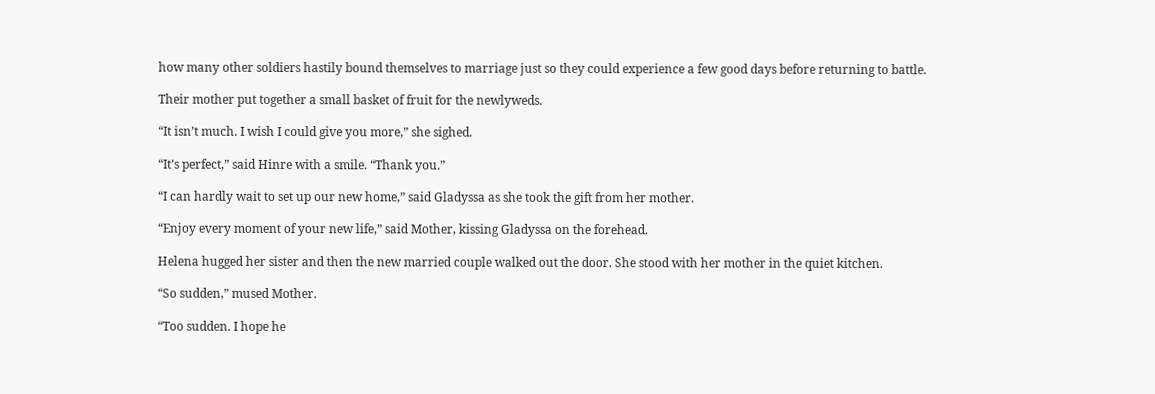how many other soldiers hastily bound themselves to marriage just so they could experience a few good days before returning to battle.

Their mother put together a small basket of fruit for the newlyweds.

“It isn’t much. I wish I could give you more,” she sighed.

“It’s perfect,” said Hinre with a smile. “Thank you.”

“I can hardly wait to set up our new home,” said Gladyssa as she took the gift from her mother.

“Enjoy every moment of your new life,” said Mother, kissing Gladyssa on the forehead.

Helena hugged her sister and then the new married couple walked out the door. She stood with her mother in the quiet kitchen.

“So sudden,” mused Mother.

“Too sudden. I hope he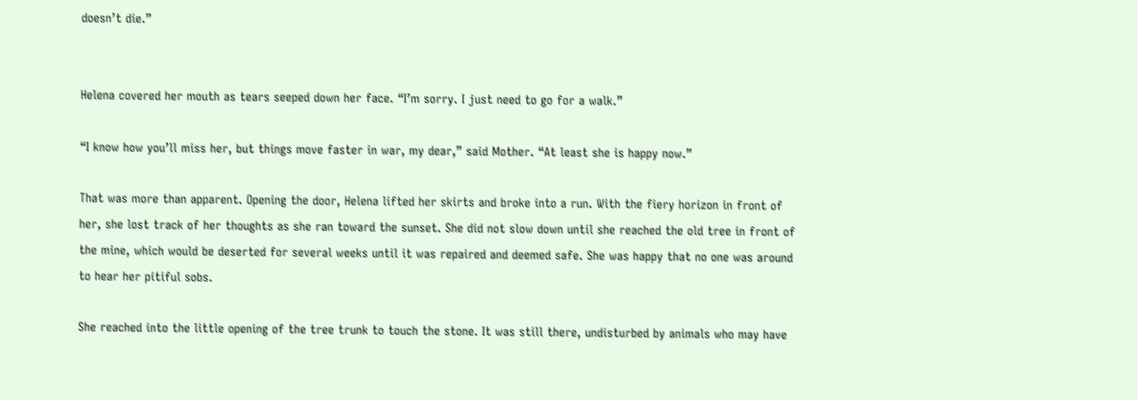doesn’t die.”


Helena covered her mouth as tears seeped down her face. “I’m sorry. I just need to go for a walk.”

“I know how you’ll miss her, but things move faster in war, my dear,” said Mother. “At least she is happy now.”

That was more than apparent. Opening the door, Helena lifted her skirts and broke into a run. With the fiery horizon in front of her, she lost track of her thoughts as she ran toward the sunset. She did not slow down until she reached the old tree in front of the mine, which would be deserted for several weeks until it was repaired and deemed safe. She was happy that no one was around to hear her pitiful sobs.

She reached into the little opening of the tree trunk to touch the stone. It was still there, undisturbed by animals who may have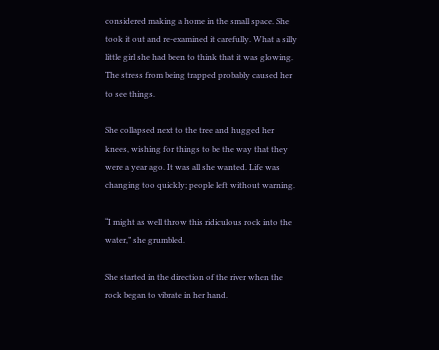considered making a home in the small space. She took it out and re-examined it carefully. What a silly little girl she had been to think that it was glowing. The stress from being trapped probably caused her to see things.

She collapsed next to the tree and hugged her knees, wishing for things to be the way that they were a year ago. It was all she wanted. Life was changing too quickly; people left without warning.

“I might as well throw this ridiculous rock into the water,” she grumbled.

She started in the direction of the river when the rock began to vibrate in her hand.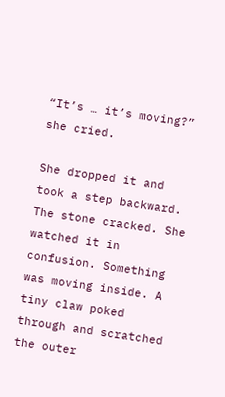“It’s … it’s moving?” she cried.

She dropped it and took a step backward. The stone cracked. She watched it in confusion. Something was moving inside. A tiny claw poked through and scratched the outer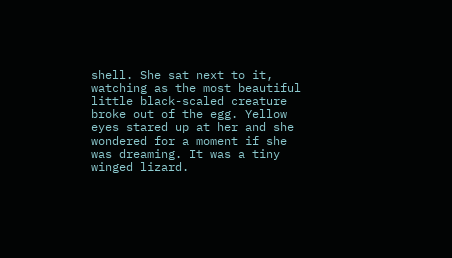shell. She sat next to it, watching as the most beautiful little black-scaled creature broke out of the egg. Yellow eyes stared up at her and she wondered for a moment if she was dreaming. It was a tiny winged lizard.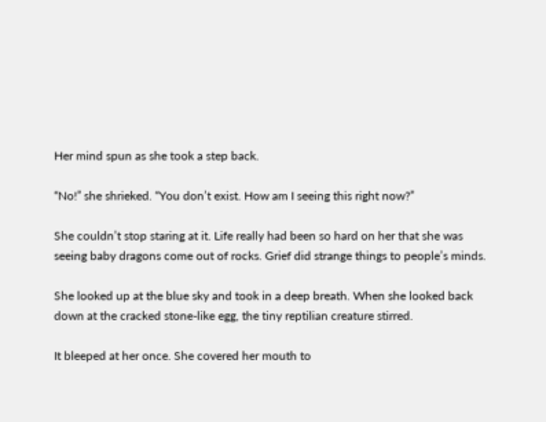Her mind spun as she took a step back.

“No!” she shrieked. “You don’t exist. How am I seeing this right now?”

She couldn’t stop staring at it. Life really had been so hard on her that she was seeing baby dragons come out of rocks. Grief did strange things to people’s minds.

She looked up at the blue sky and took in a deep breath. When she looked back down at the cracked stone-like egg, the tiny reptilian creature stirred.

It bleeped at her once. She covered her mouth to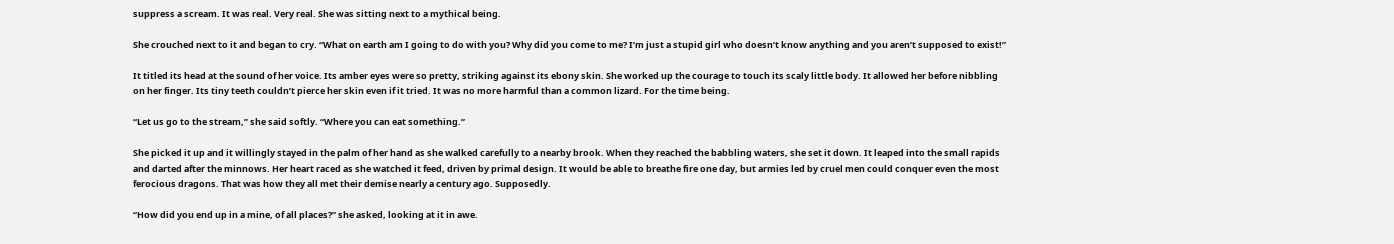suppress a scream. It was real. Very real. She was sitting next to a mythical being.

She crouched next to it and began to cry. “What on earth am I going to do with you? Why did you come to me? I’m just a stupid girl who doesn’t know anything and you aren’t supposed to exist!”

It titled its head at the sound of her voice. Its amber eyes were so pretty, striking against its ebony skin. She worked up the courage to touch its scaly little body. It allowed her before nibbling on her finger. Its tiny teeth couldn’t pierce her skin even if it tried. It was no more harmful than a common lizard. For the time being.

“Let us go to the stream,” she said softly. “Where you can eat something.”

She picked it up and it willingly stayed in the palm of her hand as she walked carefully to a nearby brook. When they reached the babbling waters, she set it down. It leaped into the small rapids and darted after the minnows. Her heart raced as she watched it feed, driven by primal design. It would be able to breathe fire one day, but armies led by cruel men could conquer even the most ferocious dragons. That was how they all met their demise nearly a century ago. Supposedly.

“How did you end up in a mine, of all places?” she asked, looking at it in awe.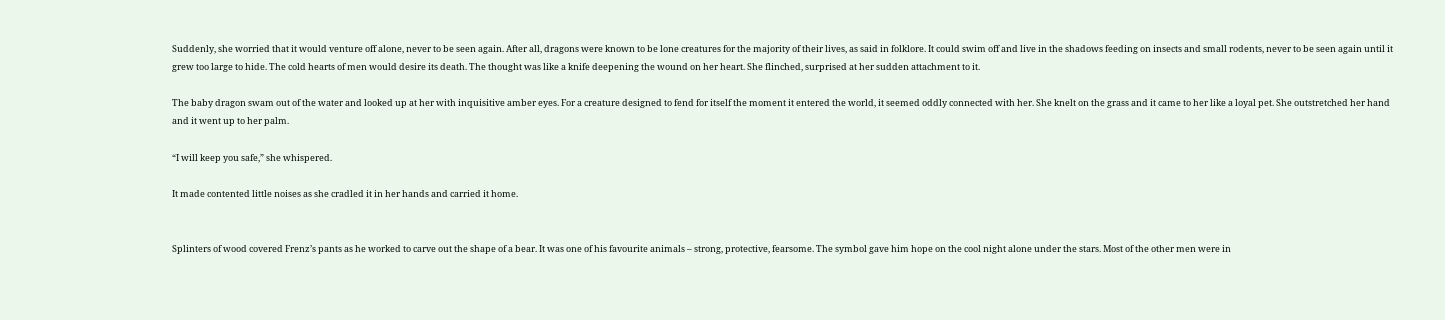Suddenly, she worried that it would venture off alone, never to be seen again. After all, dragons were known to be lone creatures for the majority of their lives, as said in folklore. It could swim off and live in the shadows feeding on insects and small rodents, never to be seen again until it grew too large to hide. The cold hearts of men would desire its death. The thought was like a knife deepening the wound on her heart. She flinched, surprised at her sudden attachment to it.

The baby dragon swam out of the water and looked up at her with inquisitive amber eyes. For a creature designed to fend for itself the moment it entered the world, it seemed oddly connected with her. She knelt on the grass and it came to her like a loyal pet. She outstretched her hand and it went up to her palm.

“I will keep you safe,” she whispered.

It made contented little noises as she cradled it in her hands and carried it home.


Splinters of wood covered Frenz’s pants as he worked to carve out the shape of a bear. It was one of his favourite animals – strong, protective, fearsome. The symbol gave him hope on the cool night alone under the stars. Most of the other men were in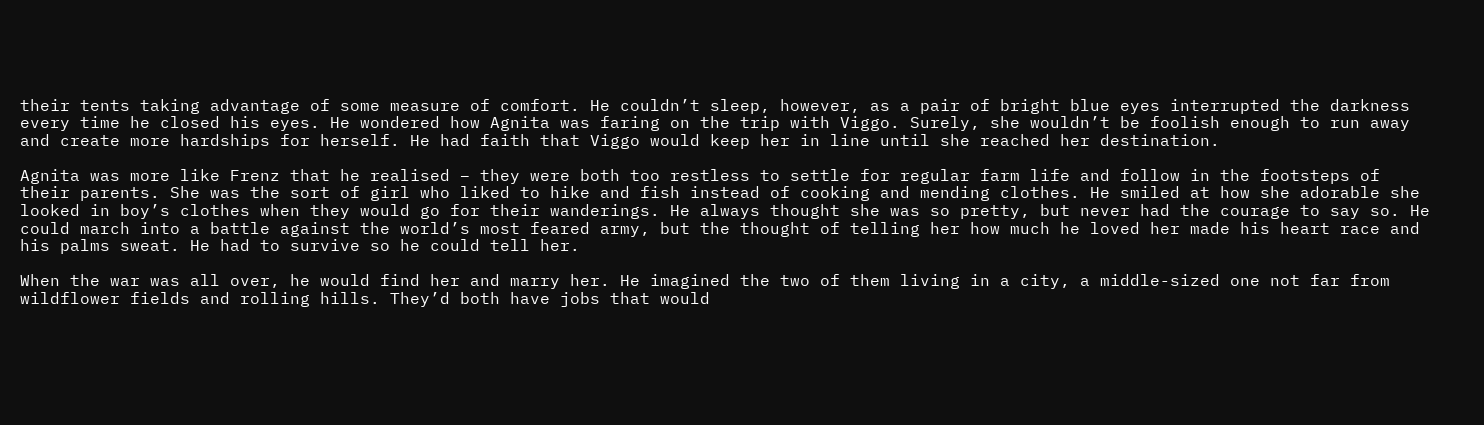their tents taking advantage of some measure of comfort. He couldn’t sleep, however, as a pair of bright blue eyes interrupted the darkness every time he closed his eyes. He wondered how Agnita was faring on the trip with Viggo. Surely, she wouldn’t be foolish enough to run away and create more hardships for herself. He had faith that Viggo would keep her in line until she reached her destination.

Agnita was more like Frenz that he realised – they were both too restless to settle for regular farm life and follow in the footsteps of their parents. She was the sort of girl who liked to hike and fish instead of cooking and mending clothes. He smiled at how she adorable she looked in boy’s clothes when they would go for their wanderings. He always thought she was so pretty, but never had the courage to say so. He could march into a battle against the world’s most feared army, but the thought of telling her how much he loved her made his heart race and his palms sweat. He had to survive so he could tell her.

When the war was all over, he would find her and marry her. He imagined the two of them living in a city, a middle-sized one not far from wildflower fields and rolling hills. They’d both have jobs that would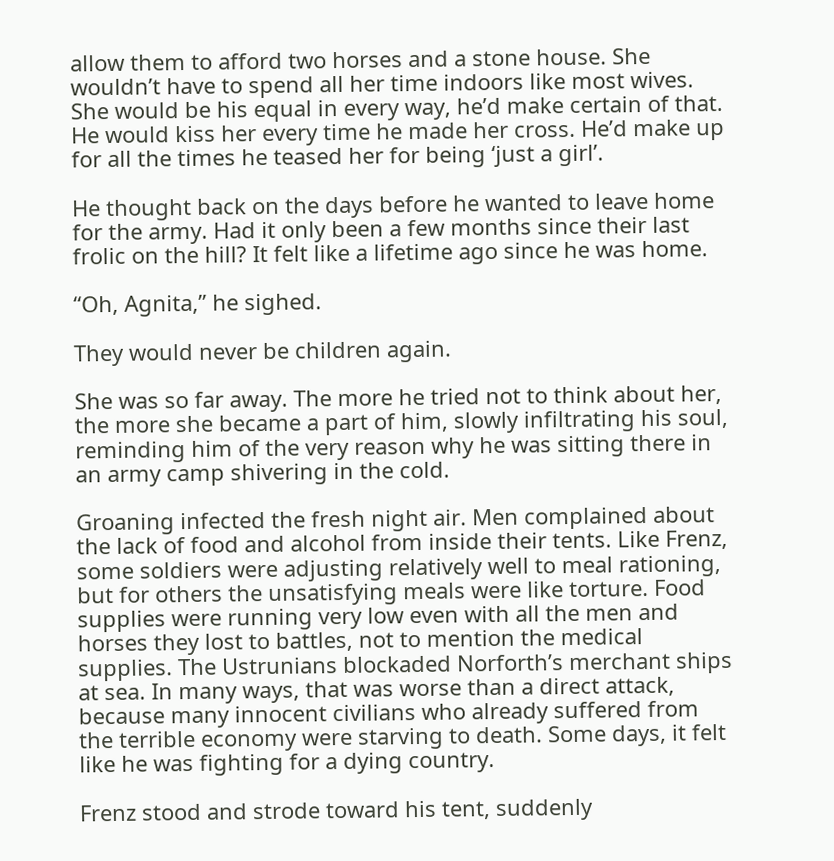allow them to afford two horses and a stone house. She wouldn’t have to spend all her time indoors like most wives. She would be his equal in every way, he’d make certain of that. He would kiss her every time he made her cross. He’d make up for all the times he teased her for being ‘just a girl’.

He thought back on the days before he wanted to leave home for the army. Had it only been a few months since their last frolic on the hill? It felt like a lifetime ago since he was home.

“Oh, Agnita,” he sighed.

They would never be children again.

She was so far away. The more he tried not to think about her, the more she became a part of him, slowly infiltrating his soul, reminding him of the very reason why he was sitting there in an army camp shivering in the cold.

Groaning infected the fresh night air. Men complained about the lack of food and alcohol from inside their tents. Like Frenz, some soldiers were adjusting relatively well to meal rationing, but for others the unsatisfying meals were like torture. Food supplies were running very low even with all the men and horses they lost to battles, not to mention the medical supplies. The Ustrunians blockaded Norforth’s merchant ships at sea. In many ways, that was worse than a direct attack, because many innocent civilians who already suffered from the terrible economy were starving to death. Some days, it felt like he was fighting for a dying country.

Frenz stood and strode toward his tent, suddenly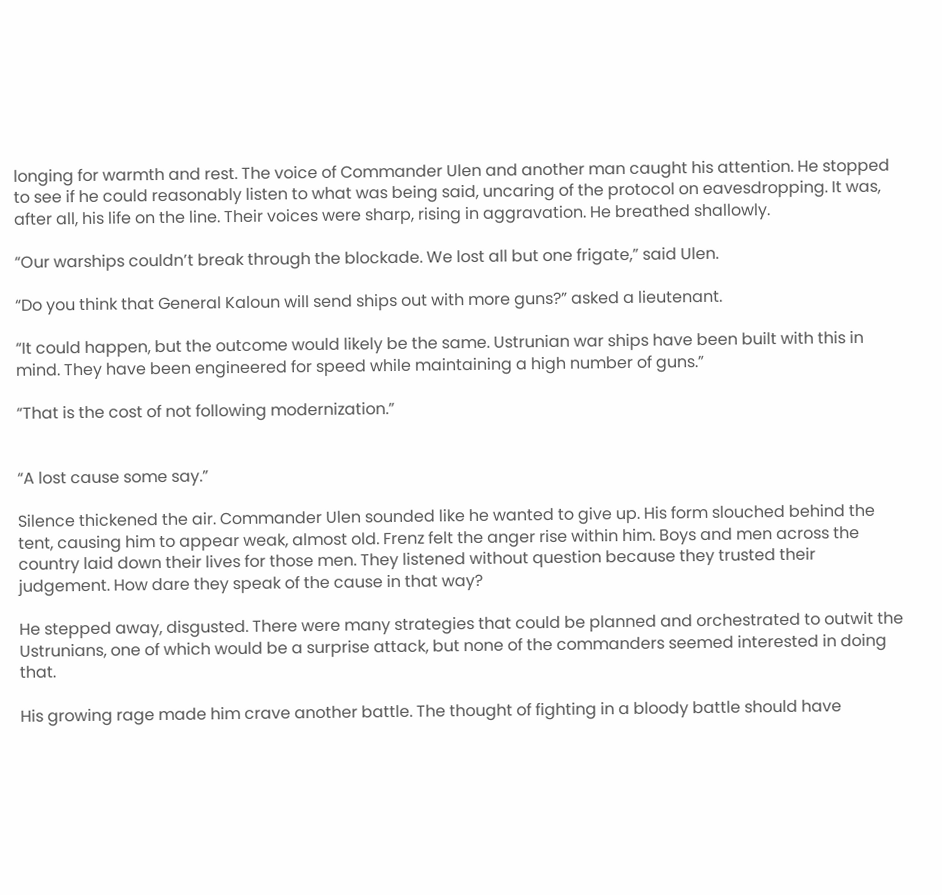longing for warmth and rest. The voice of Commander Ulen and another man caught his attention. He stopped to see if he could reasonably listen to what was being said, uncaring of the protocol on eavesdropping. It was, after all, his life on the line. Their voices were sharp, rising in aggravation. He breathed shallowly.

“Our warships couldn’t break through the blockade. We lost all but one frigate,” said Ulen.

“Do you think that General Kaloun will send ships out with more guns?” asked a lieutenant.

“It could happen, but the outcome would likely be the same. Ustrunian war ships have been built with this in mind. They have been engineered for speed while maintaining a high number of guns.”

“That is the cost of not following modernization.”


“A lost cause some say.”

Silence thickened the air. Commander Ulen sounded like he wanted to give up. His form slouched behind the tent, causing him to appear weak, almost old. Frenz felt the anger rise within him. Boys and men across the country laid down their lives for those men. They listened without question because they trusted their judgement. How dare they speak of the cause in that way?

He stepped away, disgusted. There were many strategies that could be planned and orchestrated to outwit the Ustrunians, one of which would be a surprise attack, but none of the commanders seemed interested in doing that.

His growing rage made him crave another battle. The thought of fighting in a bloody battle should have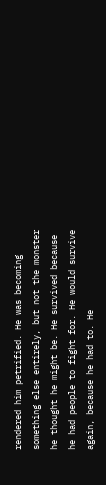rendered him petrified. He was becoming something else entirely, but not the monster he thought he might be. He survived because he had people to fight for. He would survive again, because he had to. He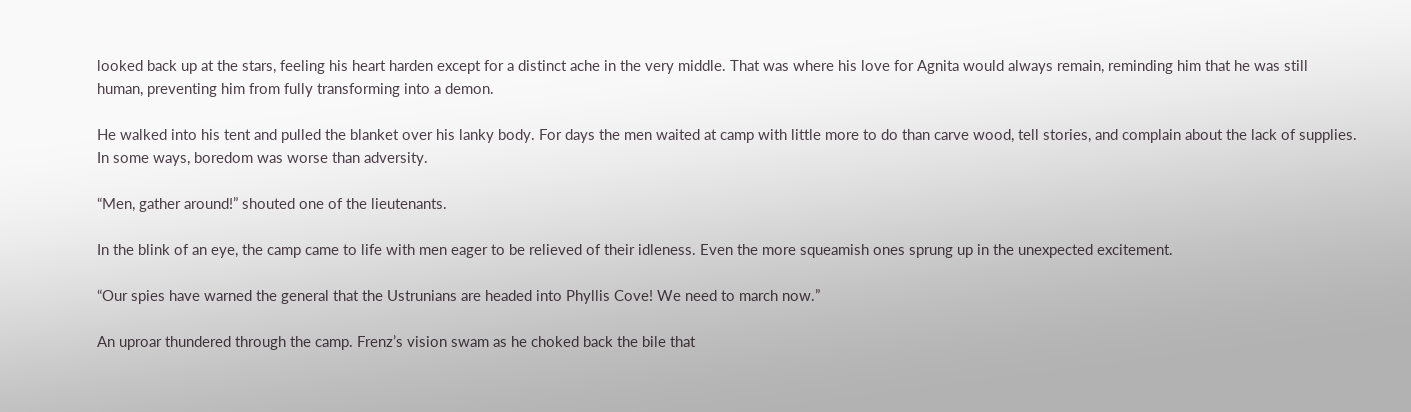looked back up at the stars, feeling his heart harden except for a distinct ache in the very middle. That was where his love for Agnita would always remain, reminding him that he was still human, preventing him from fully transforming into a demon.

He walked into his tent and pulled the blanket over his lanky body. For days the men waited at camp with little more to do than carve wood, tell stories, and complain about the lack of supplies. In some ways, boredom was worse than adversity.

“Men, gather around!” shouted one of the lieutenants.

In the blink of an eye, the camp came to life with men eager to be relieved of their idleness. Even the more squeamish ones sprung up in the unexpected excitement.

“Our spies have warned the general that the Ustrunians are headed into Phyllis Cove! We need to march now.”

An uproar thundered through the camp. Frenz’s vision swam as he choked back the bile that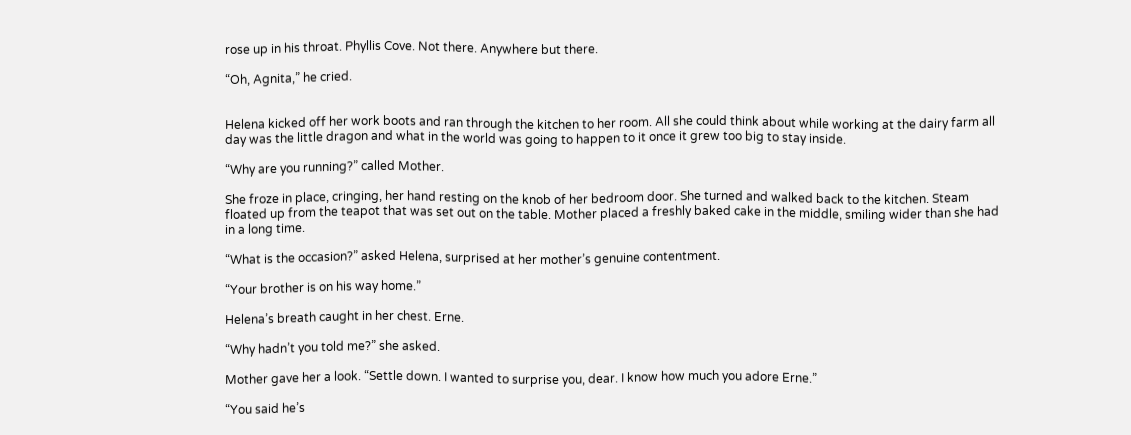rose up in his throat. Phyllis Cove. Not there. Anywhere but there.

“Oh, Agnita,” he cried.


Helena kicked off her work boots and ran through the kitchen to her room. All she could think about while working at the dairy farm all day was the little dragon and what in the world was going to happen to it once it grew too big to stay inside.

“Why are you running?” called Mother.

She froze in place, cringing, her hand resting on the knob of her bedroom door. She turned and walked back to the kitchen. Steam floated up from the teapot that was set out on the table. Mother placed a freshly baked cake in the middle, smiling wider than she had in a long time.

“What is the occasion?” asked Helena, surprised at her mother’s genuine contentment.

“Your brother is on his way home.”

Helena’s breath caught in her chest. Erne.

“Why hadn’t you told me?” she asked.

Mother gave her a look. “Settle down. I wanted to surprise you, dear. I know how much you adore Erne.”

“You said he’s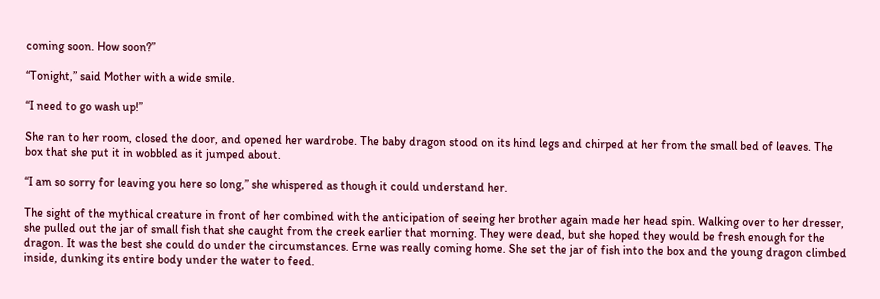coming soon. How soon?”

“Tonight,” said Mother with a wide smile.

“I need to go wash up!”

She ran to her room, closed the door, and opened her wardrobe. The baby dragon stood on its hind legs and chirped at her from the small bed of leaves. The box that she put it in wobbled as it jumped about.

“I am so sorry for leaving you here so long,” she whispered as though it could understand her.

The sight of the mythical creature in front of her combined with the anticipation of seeing her brother again made her head spin. Walking over to her dresser, she pulled out the jar of small fish that she caught from the creek earlier that morning. They were dead, but she hoped they would be fresh enough for the dragon. It was the best she could do under the circumstances. Erne was really coming home. She set the jar of fish into the box and the young dragon climbed inside, dunking its entire body under the water to feed.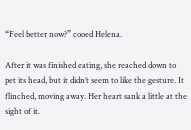“Feel better now?” cooed Helena.

After it was finished eating, she reached down to pet its head, but it didn’t seem to like the gesture. It flinched, moving away. Her heart sank a little at the sight of it.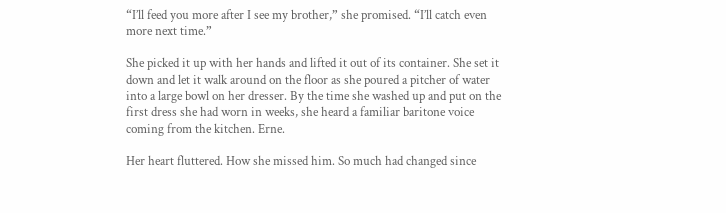“I’ll feed you more after I see my brother,” she promised. “I’ll catch even more next time.”

She picked it up with her hands and lifted it out of its container. She set it down and let it walk around on the floor as she poured a pitcher of water into a large bowl on her dresser. By the time she washed up and put on the first dress she had worn in weeks, she heard a familiar baritone voice coming from the kitchen. Erne.

Her heart fluttered. How she missed him. So much had changed since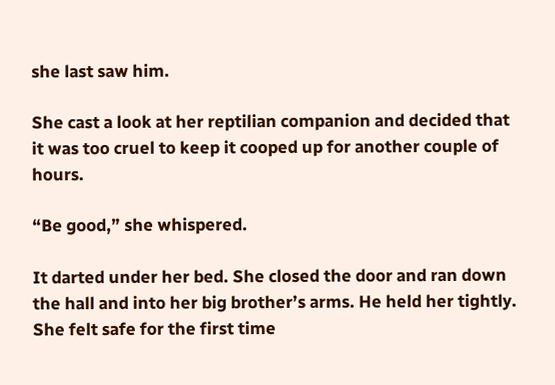she last saw him.

She cast a look at her reptilian companion and decided that it was too cruel to keep it cooped up for another couple of hours.

“Be good,” she whispered.

It darted under her bed. She closed the door and ran down the hall and into her big brother’s arms. He held her tightly. She felt safe for the first time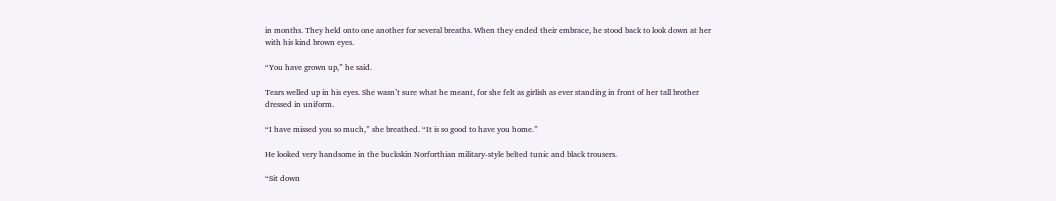in months. They held onto one another for several breaths. When they ended their embrace, he stood back to look down at her with his kind brown eyes.

“You have grown up,” he said.

Tears welled up in his eyes. She wasn’t sure what he meant, for she felt as girlish as ever standing in front of her tall brother dressed in uniform.

“I have missed you so much,” she breathed. “It is so good to have you home.”

He looked very handsome in the buckskin Norforthian military-style belted tunic and black trousers.

“Sit down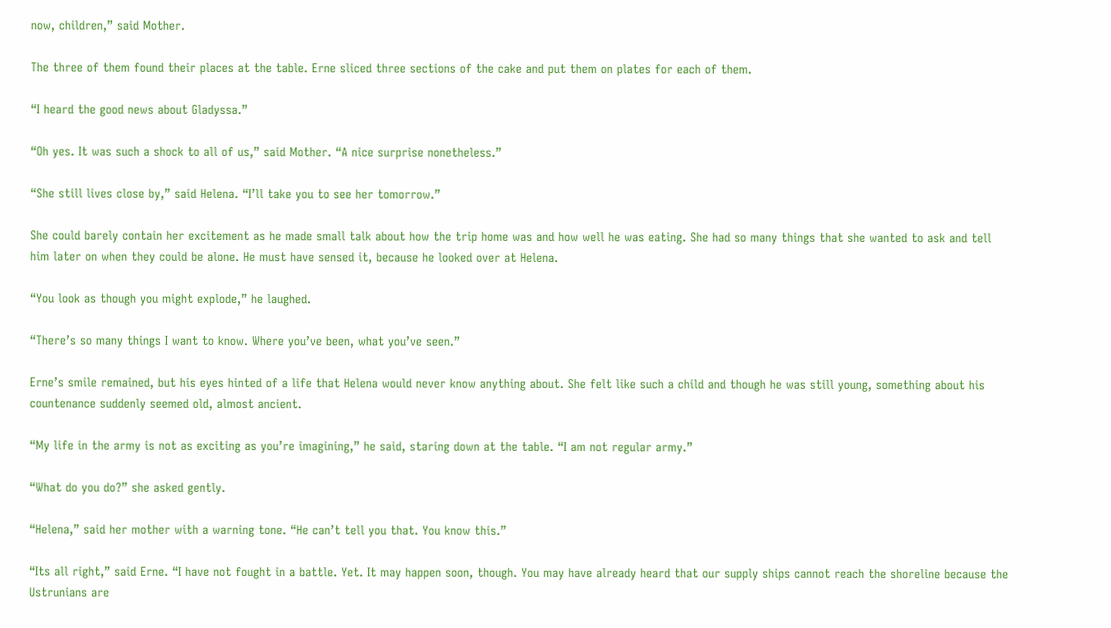now, children,” said Mother.

The three of them found their places at the table. Erne sliced three sections of the cake and put them on plates for each of them.

“I heard the good news about Gladyssa.”

“Oh yes. It was such a shock to all of us,” said Mother. “A nice surprise nonetheless.”

“She still lives close by,” said Helena. “I’ll take you to see her tomorrow.”

She could barely contain her excitement as he made small talk about how the trip home was and how well he was eating. She had so many things that she wanted to ask and tell him later on when they could be alone. He must have sensed it, because he looked over at Helena.

“You look as though you might explode,” he laughed.

“There’s so many things I want to know. Where you’ve been, what you’ve seen.”

Erne’s smile remained, but his eyes hinted of a life that Helena would never know anything about. She felt like such a child and though he was still young, something about his countenance suddenly seemed old, almost ancient.

“My life in the army is not as exciting as you’re imagining,” he said, staring down at the table. “I am not regular army.”

“What do you do?” she asked gently.

“Helena,” said her mother with a warning tone. “He can’t tell you that. You know this.”

“Its all right,” said Erne. “I have not fought in a battle. Yet. It may happen soon, though. You may have already heard that our supply ships cannot reach the shoreline because the Ustrunians are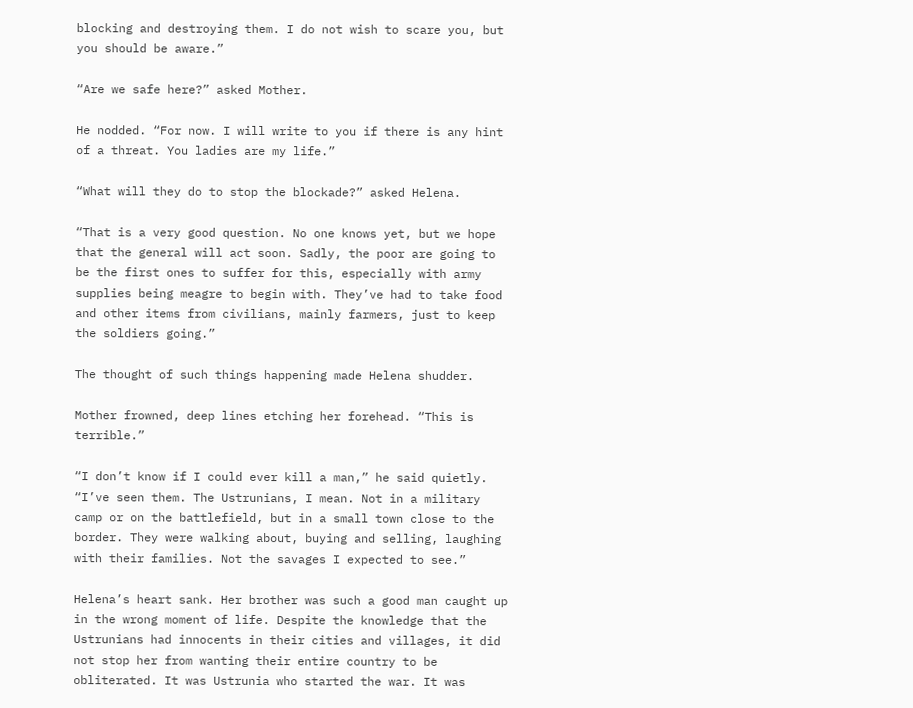blocking and destroying them. I do not wish to scare you, but you should be aware.”

“Are we safe here?” asked Mother.

He nodded. “For now. I will write to you if there is any hint of a threat. You ladies are my life.”

“What will they do to stop the blockade?” asked Helena.

“That is a very good question. No one knows yet, but we hope that the general will act soon. Sadly, the poor are going to be the first ones to suffer for this, especially with army supplies being meagre to begin with. They’ve had to take food and other items from civilians, mainly farmers, just to keep the soldiers going.”

The thought of such things happening made Helena shudder.

Mother frowned, deep lines etching her forehead. “This is terrible.”

“I don’t know if I could ever kill a man,” he said quietly. “I’ve seen them. The Ustrunians, I mean. Not in a military camp or on the battlefield, but in a small town close to the border. They were walking about, buying and selling, laughing with their families. Not the savages I expected to see.”

Helena’s heart sank. Her brother was such a good man caught up in the wrong moment of life. Despite the knowledge that the Ustrunians had innocents in their cities and villages, it did not stop her from wanting their entire country to be obliterated. It was Ustrunia who started the war. It was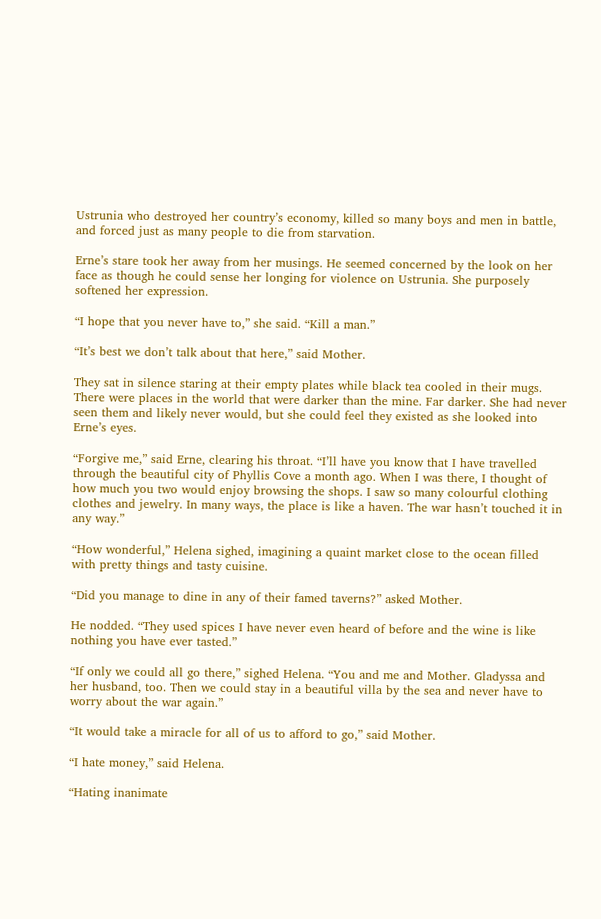Ustrunia who destroyed her country’s economy, killed so many boys and men in battle, and forced just as many people to die from starvation.

Erne’s stare took her away from her musings. He seemed concerned by the look on her face as though he could sense her longing for violence on Ustrunia. She purposely softened her expression.

“I hope that you never have to,” she said. “Kill a man.”

“It’s best we don’t talk about that here,” said Mother.

They sat in silence staring at their empty plates while black tea cooled in their mugs. There were places in the world that were darker than the mine. Far darker. She had never seen them and likely never would, but she could feel they existed as she looked into Erne’s eyes.

“Forgive me,” said Erne, clearing his throat. “I’ll have you know that I have travelled through the beautiful city of Phyllis Cove a month ago. When I was there, I thought of how much you two would enjoy browsing the shops. I saw so many colourful clothing clothes and jewelry. In many ways, the place is like a haven. The war hasn’t touched it in any way.”

“How wonderful,” Helena sighed, imagining a quaint market close to the ocean filled with pretty things and tasty cuisine.

“Did you manage to dine in any of their famed taverns?” asked Mother.

He nodded. “They used spices I have never even heard of before and the wine is like nothing you have ever tasted.”

“If only we could all go there,” sighed Helena. “You and me and Mother. Gladyssa and her husband, too. Then we could stay in a beautiful villa by the sea and never have to worry about the war again.”

“It would take a miracle for all of us to afford to go,” said Mother.

“I hate money,” said Helena.

“Hating inanimate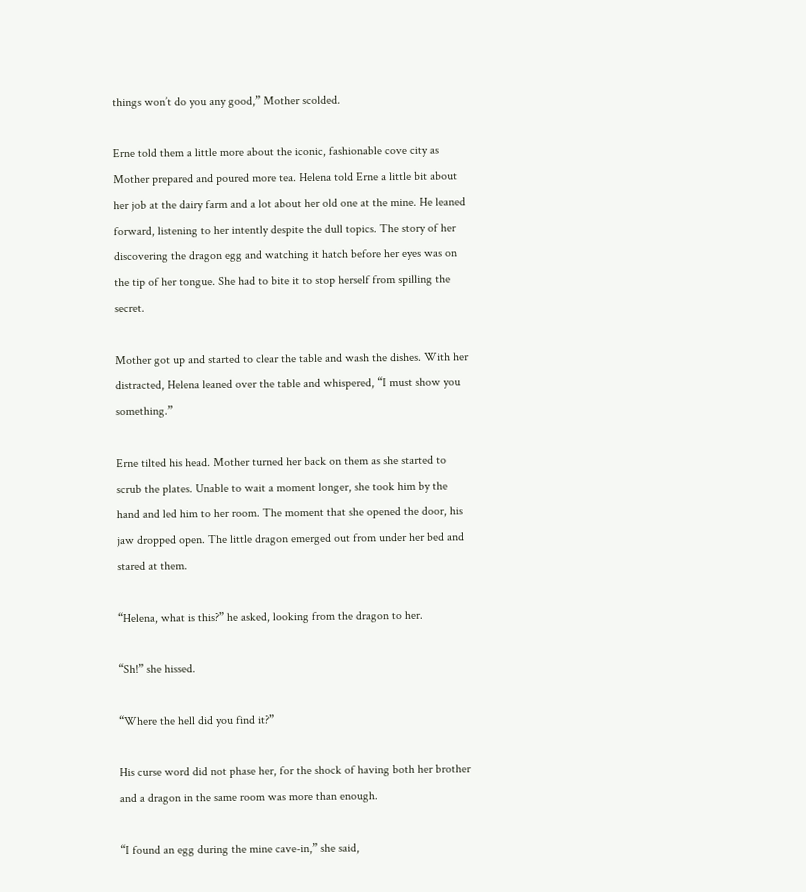things won’t do you any good,” Mother scolded.

Erne told them a little more about the iconic, fashionable cove city as Mother prepared and poured more tea. Helena told Erne a little bit about her job at the dairy farm and a lot about her old one at the mine. He leaned forward, listening to her intently despite the dull topics. The story of her discovering the dragon egg and watching it hatch before her eyes was on the tip of her tongue. She had to bite it to stop herself from spilling the secret.

Mother got up and started to clear the table and wash the dishes. With her distracted, Helena leaned over the table and whispered, “I must show you something.”

Erne tilted his head. Mother turned her back on them as she started to scrub the plates. Unable to wait a moment longer, she took him by the hand and led him to her room. The moment that she opened the door, his jaw dropped open. The little dragon emerged out from under her bed and stared at them.

“Helena, what is this?” he asked, looking from the dragon to her.

“Sh!” she hissed.

“Where the hell did you find it?”

His curse word did not phase her, for the shock of having both her brother and a dragon in the same room was more than enough.

“I found an egg during the mine cave-in,” she said,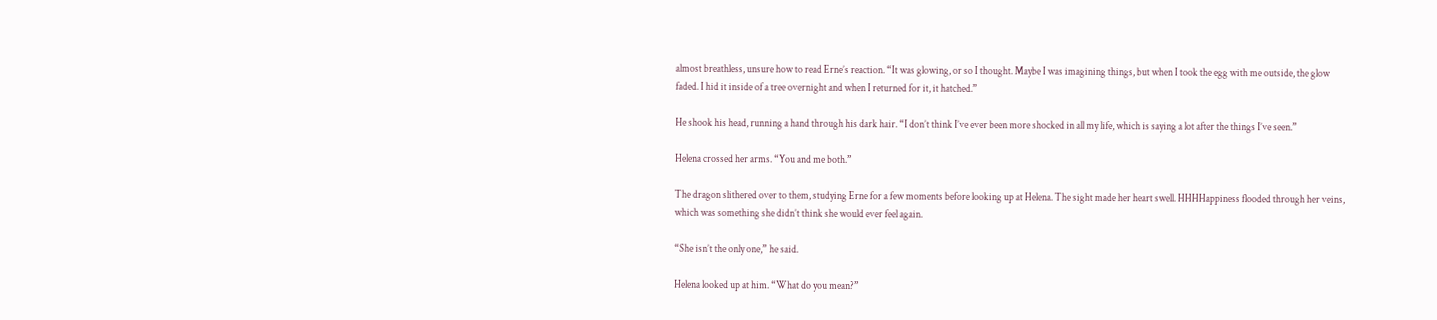almost breathless, unsure how to read Erne’s reaction. “It was glowing, or so I thought. Maybe I was imagining things, but when I took the egg with me outside, the glow faded. I hid it inside of a tree overnight and when I returned for it, it hatched.”

He shook his head, running a hand through his dark hair. “I don’t think I’ve ever been more shocked in all my life, which is saying a lot after the things I’ve seen.”

Helena crossed her arms. “You and me both.”

The dragon slithered over to them, studying Erne for a few moments before looking up at Helena. The sight made her heart swell. HHHHappiness flooded through her veins, which was something she didn’t think she would ever feel again.

“She isn’t the only one,” he said.

Helena looked up at him. “What do you mean?”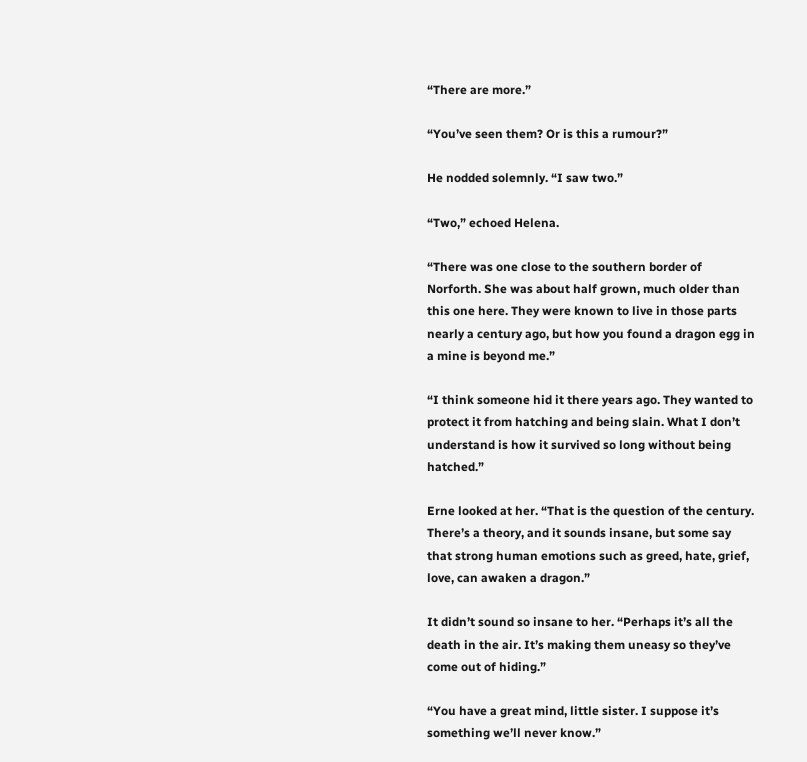“There are more.”

“You’ve seen them? Or is this a rumour?”

He nodded solemnly. “I saw two.”

“Two,” echoed Helena.

“There was one close to the southern border of Norforth. She was about half grown, much older than this one here. They were known to live in those parts nearly a century ago, but how you found a dragon egg in a mine is beyond me.”

“I think someone hid it there years ago. They wanted to protect it from hatching and being slain. What I don’t understand is how it survived so long without being hatched.”

Erne looked at her. “That is the question of the century. There’s a theory, and it sounds insane, but some say that strong human emotions such as greed, hate, grief, love, can awaken a dragon.”

It didn’t sound so insane to her. “Perhaps it’s all the death in the air. It’s making them uneasy so they’ve come out of hiding.”

“You have a great mind, little sister. I suppose it’s something we’ll never know.”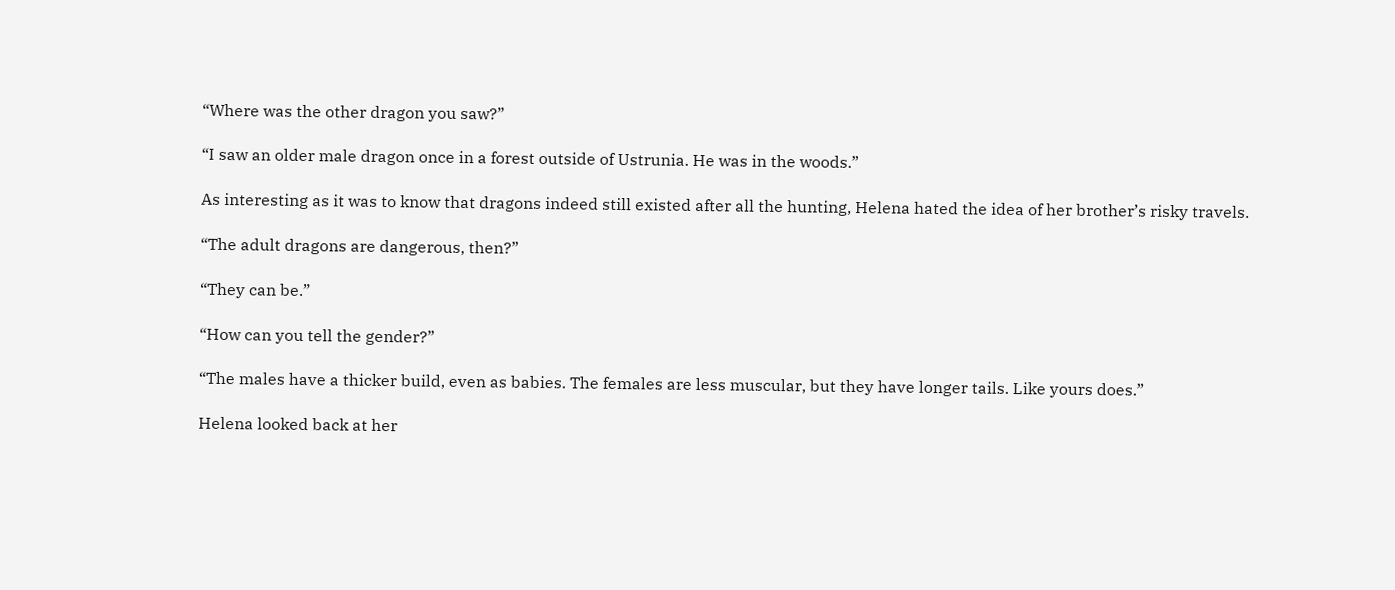“Where was the other dragon you saw?”

“I saw an older male dragon once in a forest outside of Ustrunia. He was in the woods.”

As interesting as it was to know that dragons indeed still existed after all the hunting, Helena hated the idea of her brother’s risky travels.

“The adult dragons are dangerous, then?”

“They can be.”

“How can you tell the gender?”

“The males have a thicker build, even as babies. The females are less muscular, but they have longer tails. Like yours does.”

Helena looked back at her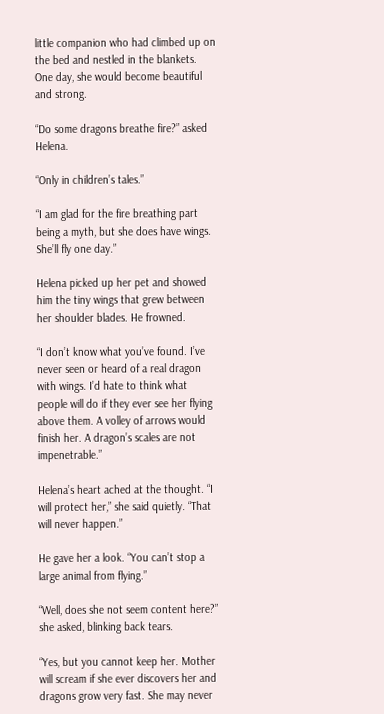little companion who had climbed up on the bed and nestled in the blankets. One day, she would become beautiful and strong.

“Do some dragons breathe fire?” asked Helena.

“Only in children’s tales.”

“I am glad for the fire breathing part being a myth, but she does have wings. She’ll fly one day.”

Helena picked up her pet and showed him the tiny wings that grew between her shoulder blades. He frowned.

“I don’t know what you’ve found. I’ve never seen or heard of a real dragon with wings. I’d hate to think what people will do if they ever see her flying above them. A volley of arrows would finish her. A dragon’s scales are not impenetrable.”

Helena’s heart ached at the thought. “I will protect her,” she said quietly. “That will never happen.”

He gave her a look. “You can’t stop a large animal from flying.”

“Well, does she not seem content here?” she asked, blinking back tears.

“Yes, but you cannot keep her. Mother will scream if she ever discovers her and dragons grow very fast. She may never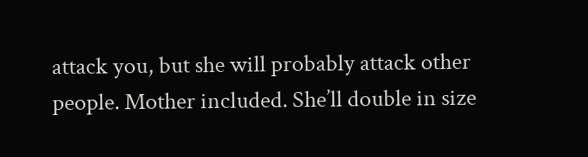attack you, but she will probably attack other people. Mother included. She’ll double in size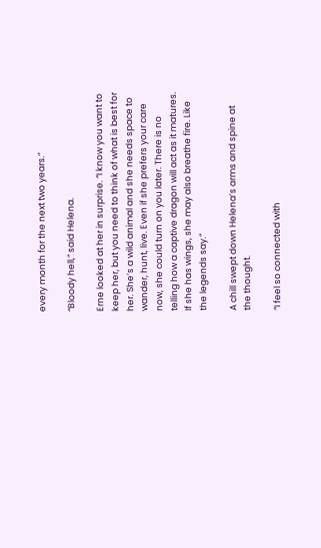every month for the next two years.”

“Bloody hell,” said Helena.

Erne looked at her in surprise. “I know you want to keep her, but you need to think of what is best for her. She’s a wild animal and she needs space to wander, hunt, live. Even if she prefers your care now, she could turn on you later. There is no telling how a captive dragon will act as it matures. If she has wings, she may also breathe fire. Like the legends say.”

A chill swept down Helena’s arms and spine at the thought.

“I feel so connected with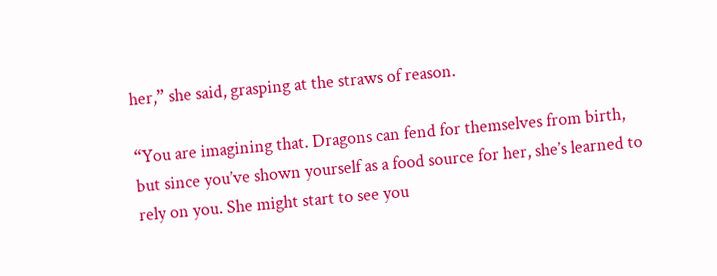her,” she said, grasping at the straws of reason.

“You are imagining that. Dragons can fend for themselves from birth, but since you’ve shown yourself as a food source for her, she’s learned to rely on you. She might start to see you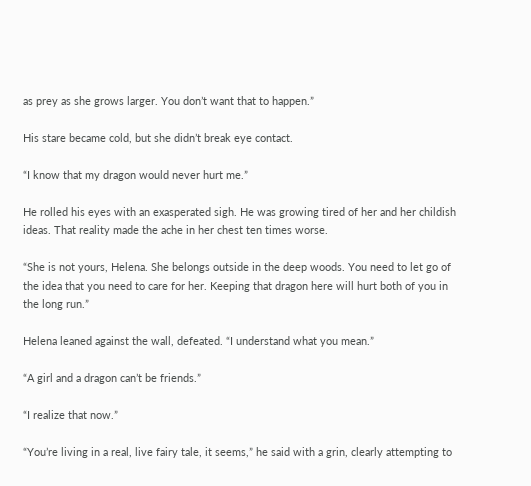as prey as she grows larger. You don’t want that to happen.”

His stare became cold, but she didn’t break eye contact.

“I know that my dragon would never hurt me.”

He rolled his eyes with an exasperated sigh. He was growing tired of her and her childish ideas. That reality made the ache in her chest ten times worse.

“She is not yours, Helena. She belongs outside in the deep woods. You need to let go of the idea that you need to care for her. Keeping that dragon here will hurt both of you in the long run.”

Helena leaned against the wall, defeated. “I understand what you mean.”

“A girl and a dragon can’t be friends.”

“I realize that now.”

“You’re living in a real, live fairy tale, it seems,” he said with a grin, clearly attempting to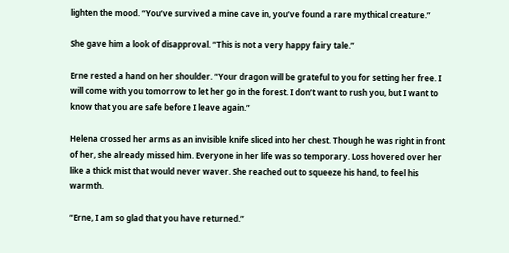lighten the mood. “You’ve survived a mine cave in, you’ve found a rare mythical creature.”

She gave him a look of disapproval. “This is not a very happy fairy tale.”

Erne rested a hand on her shoulder. “Your dragon will be grateful to you for setting her free. I will come with you tomorrow to let her go in the forest. I don’t want to rush you, but I want to know that you are safe before I leave again.”

Helena crossed her arms as an invisible knife sliced into her chest. Though he was right in front of her, she already missed him. Everyone in her life was so temporary. Loss hovered over her like a thick mist that would never waver. She reached out to squeeze his hand, to feel his warmth.

“Erne, I am so glad that you have returned.”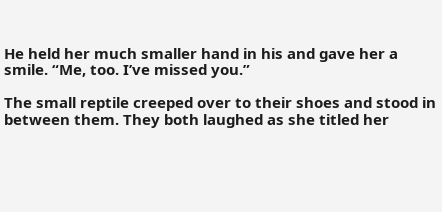He held her much smaller hand in his and gave her a smile. “Me, too. I’ve missed you.”

The small reptile creeped over to their shoes and stood in between them. They both laughed as she titled her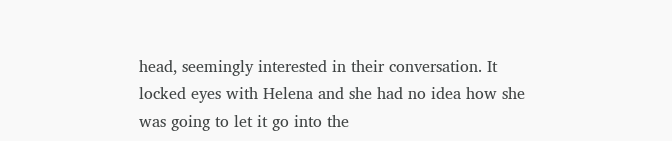head, seemingly interested in their conversation. It locked eyes with Helena and she had no idea how she was going to let it go into the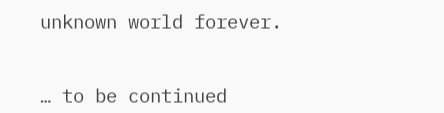unknown world forever.


… to be continued